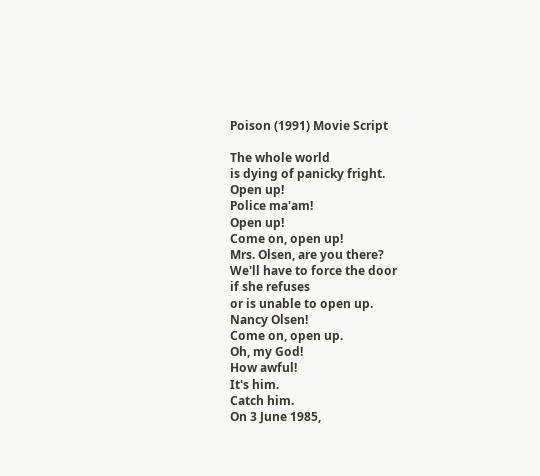Poison (1991) Movie Script

The whole world
is dying of panicky fright.
Open up!
Police ma'am!
Open up!
Come on, open up!
Mrs. Olsen, are you there?
We'll have to force the door
if she refuses
or is unable to open up.
Nancy Olsen!
Come on, open up.
Oh, my God!
How awful!
It's him.
Catch him.
On 3 June 1985,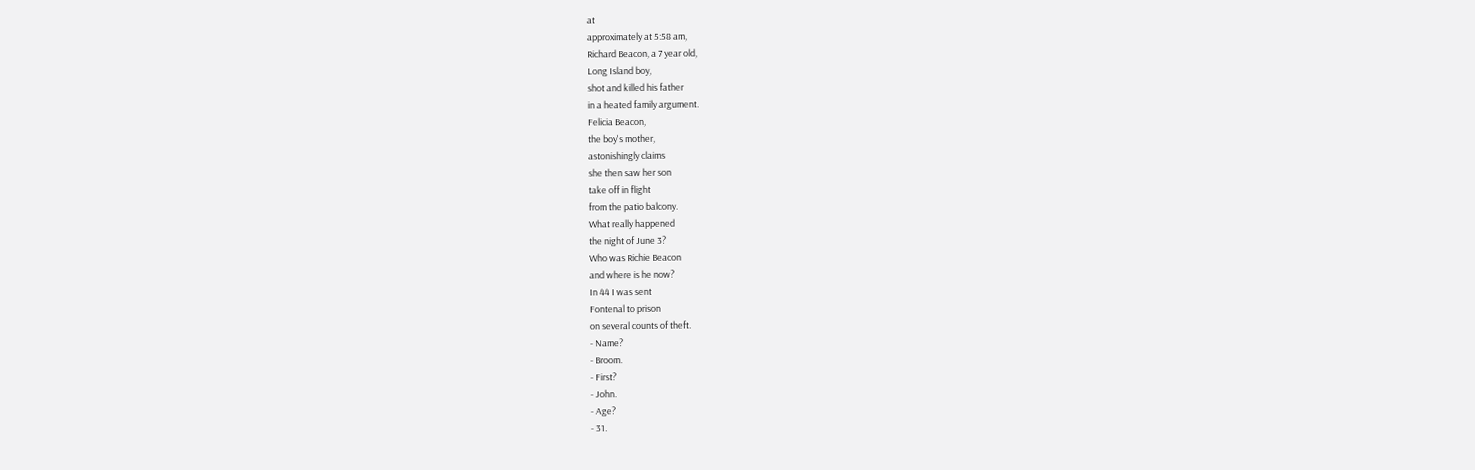at
approximately at 5:58 am,
Richard Beacon, a 7 year old,
Long Island boy,
shot and killed his father
in a heated family argument.
Felicia Beacon,
the boy's mother,
astonishingly claims
she then saw her son
take off in flight
from the patio balcony.
What really happened
the night of June 3?
Who was Richie Beacon
and where is he now?
In 44 I was sent
Fontenal to prison
on several counts of theft.
- Name?
- Broom.
- First?
- John.
- Age?
- 31.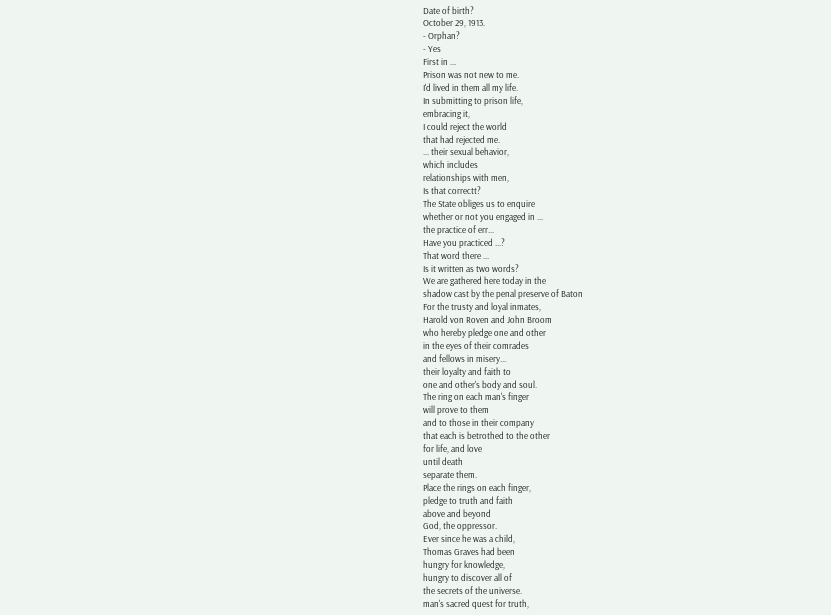Date of birth?
October 29, 1913.
- Orphan?
- Yes
First in ...
Prison was not new to me.
I'd lived in them all my life.
In submitting to prison life,
embracing it,
I could reject the world
that had rejected me.
... their sexual behavior,
which includes
relationships with men,
Is that correctt?
The State obliges us to enquire
whether or not you engaged in ...
the practice of err...
Have you practiced ...?
That word there ...
Is it written as two words?
We are gathered here today in the
shadow cast by the penal preserve of Baton
For the trusty and loyal inmates,
Harold von Roven and John Broom
who hereby pledge one and other
in the eyes of their comrades
and fellows in misery...
their loyalty and faith to
one and other's body and soul.
The ring on each man's finger
will prove to them
and to those in their company
that each is betrothed to the other
for life, and love
until death
separate them.
Place the rings on each finger,
pledge to truth and faith
above and beyond
God, the oppressor.
Ever since he was a child,
Thomas Graves had been
hungry for knowledge,
hungry to discover all of
the secrets of the universe.
man's sacred quest for truth,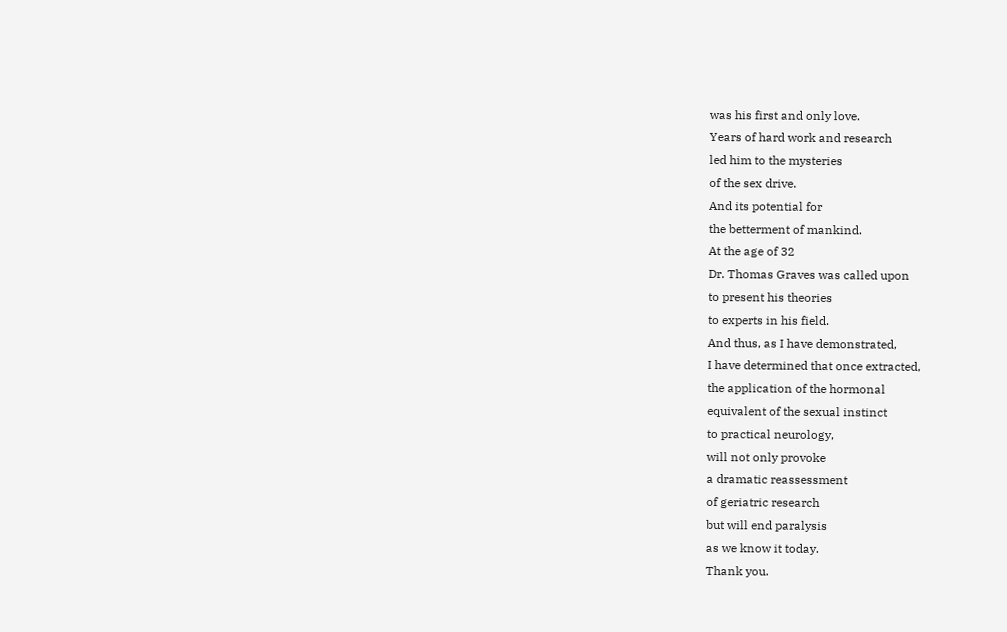was his first and only love.
Years of hard work and research
led him to the mysteries
of the sex drive.
And its potential for
the betterment of mankind.
At the age of 32
Dr. Thomas Graves was called upon
to present his theories
to experts in his field.
And thus, as I have demonstrated,
I have determined that once extracted,
the application of the hormonal
equivalent of the sexual instinct
to practical neurology,
will not only provoke
a dramatic reassessment
of geriatric research
but will end paralysis
as we know it today.
Thank you.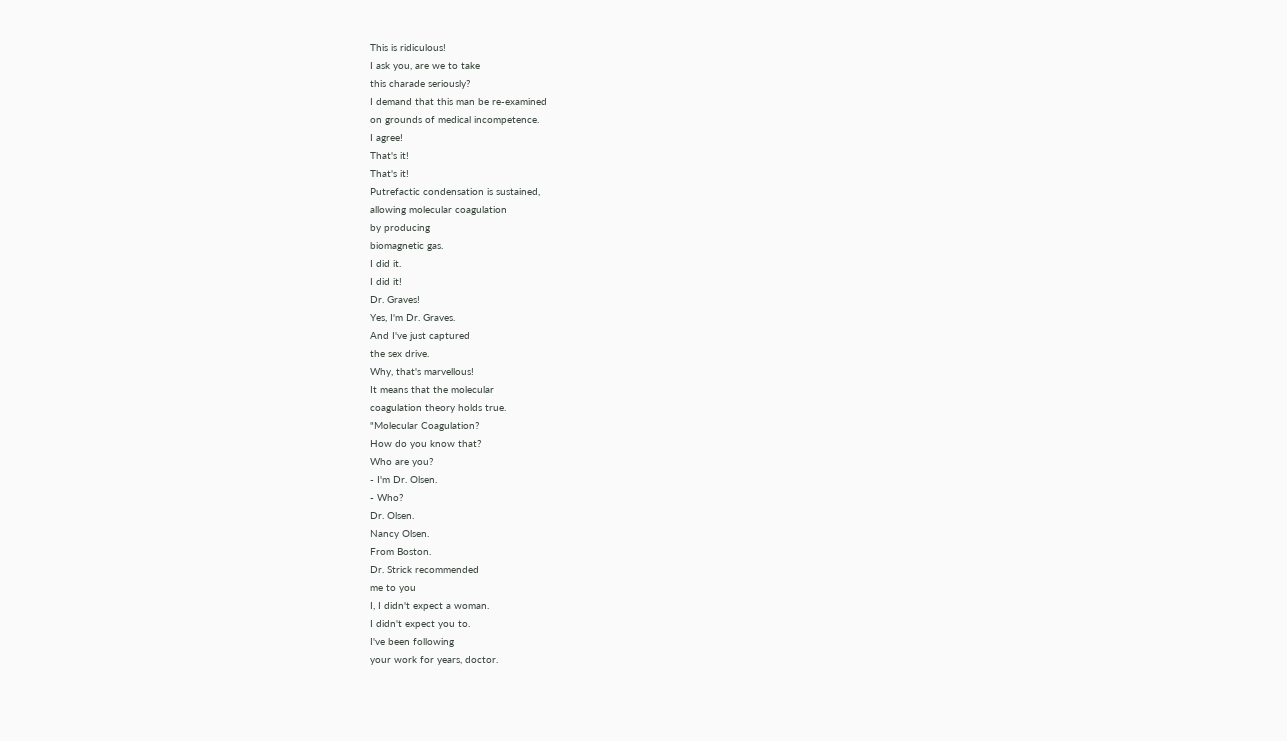This is ridiculous!
I ask you, are we to take
this charade seriously?
I demand that this man be re-examined
on grounds of medical incompetence.
I agree!
That's it!
That's it!
Putrefactic condensation is sustained,
allowing molecular coagulation
by producing
biomagnetic gas.
I did it.
I did it!
Dr. Graves!
Yes, I'm Dr. Graves.
And I've just captured
the sex drive.
Why, that's marvellous!
It means that the molecular
coagulation theory holds true.
"Molecular Coagulation?
How do you know that?
Who are you?
- I'm Dr. Olsen.
- Who?
Dr. Olsen.
Nancy Olsen.
From Boston.
Dr. Strick recommended
me to you
I, I didn't expect a woman.
I didn't expect you to.
I've been following
your work for years, doctor.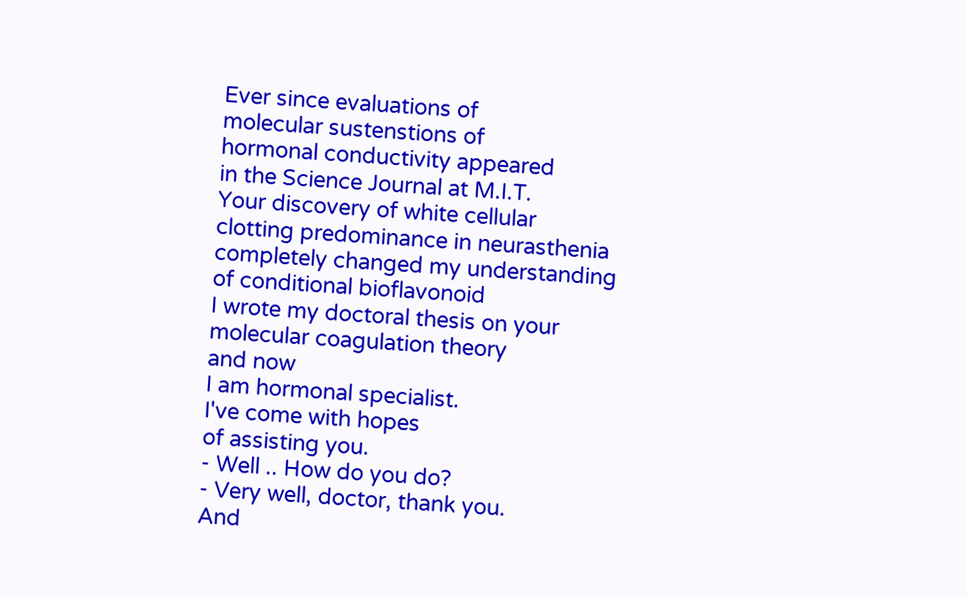Ever since evaluations of
molecular sustenstions of
hormonal conductivity appeared
in the Science Journal at M.I.T.
Your discovery of white cellular
clotting predominance in neurasthenia
completely changed my understanding
of conditional bioflavonoid
I wrote my doctoral thesis on your
molecular coagulation theory
and now
I am hormonal specialist.
I've come with hopes
of assisting you.
- Well .. How do you do?
- Very well, doctor, thank you.
And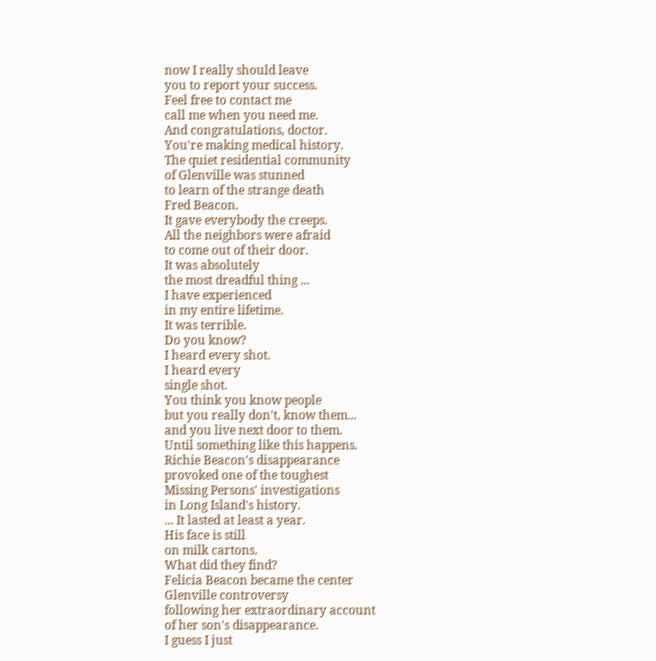now I really should leave
you to report your success.
Feel free to contact me
call me when you need me.
And congratulations, doctor.
You're making medical history.
The quiet residential community
of Glenville was stunned
to learn of the strange death
Fred Beacon.
It gave everybody the creeps.
All the neighbors were afraid
to come out of their door.
It was absolutely
the most dreadful thing ...
I have experienced
in my entire lifetime.
It was terrible.
Do you know?
I heard every shot.
I heard every
single shot.
You think you know people
but you really don't, know them...
and you live next door to them.
Until something like this happens.
Richie Beacon's disappearance
provoked one of the toughest
Missing Persons' investigations
in Long Island's history.
... It lasted at least a year.
His face is still
on milk cartons.
What did they find?
Felicia Beacon became the center
Glenville controversy
following her extraordinary account
of her son's disappearance.
I guess I just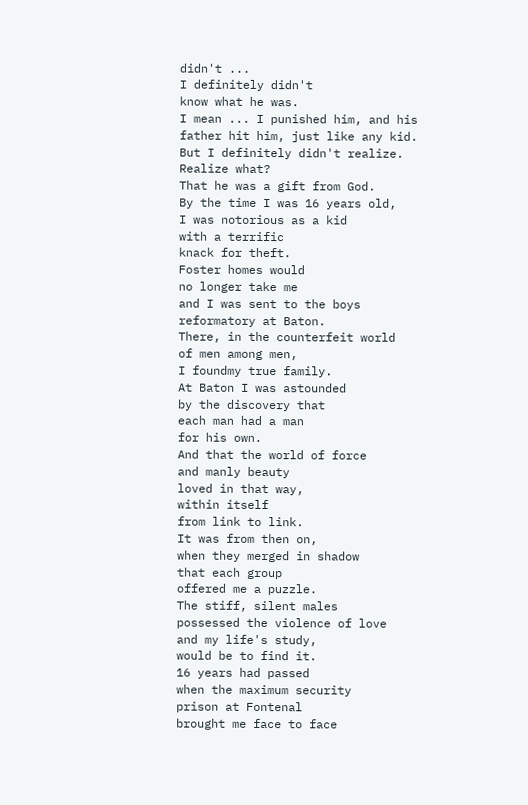didn't ...
I definitely didn't
know what he was.
I mean ... I punished him, and his
father hit him, just like any kid.
But I definitely didn't realize.
Realize what?
That he was a gift from God.
By the time I was 16 years old,
I was notorious as a kid
with a terrific
knack for theft.
Foster homes would
no longer take me
and I was sent to the boys
reformatory at Baton.
There, in the counterfeit world
of men among men,
I foundmy true family.
At Baton I was astounded
by the discovery that
each man had a man
for his own.
And that the world of force
and manly beauty
loved in that way,
within itself
from link to link.
It was from then on,
when they merged in shadow
that each group
offered me a puzzle.
The stiff, silent males
possessed the violence of love
and my life's study,
would be to find it.
16 years had passed
when the maximum security
prison at Fontenal
brought me face to face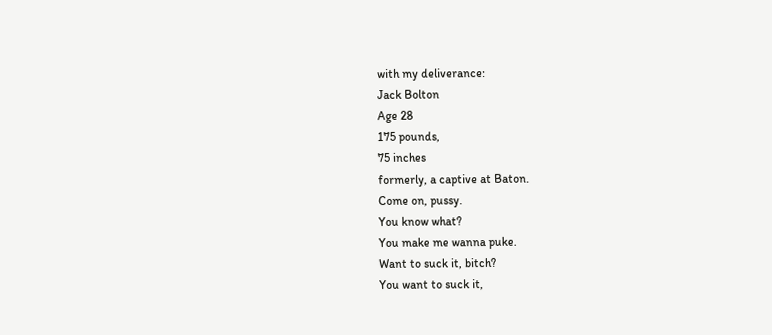with my deliverance:
Jack Bolton
Age 28
175 pounds,
75 inches
formerly, a captive at Baton.
Come on, pussy.
You know what?
You make me wanna puke.
Want to suck it, bitch?
You want to suck it,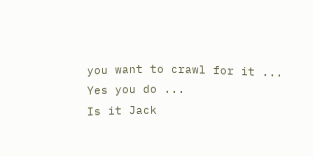you want to crawl for it ...
Yes you do ...
Is it Jack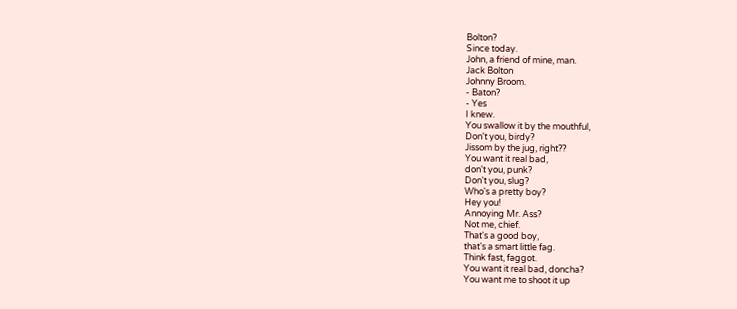Bolton?
Since today.
John, a friend of mine, man.
Jack Bolton
Johnny Broom.
- Baton?
- Yes
I knew.
You swallow it by the mouthful,
Don't you, birdy?
Jissom by the jug, right??
You want it real bad,
don't you, punk?
Don't you, slug?
Who's a pretty boy?
Hey you!
Annoying Mr. Ass?
Not me, chief.
That's a good boy,
that's a smart little fag.
Think fast, faggot.
You want it real bad, doncha?
You want me to shoot it up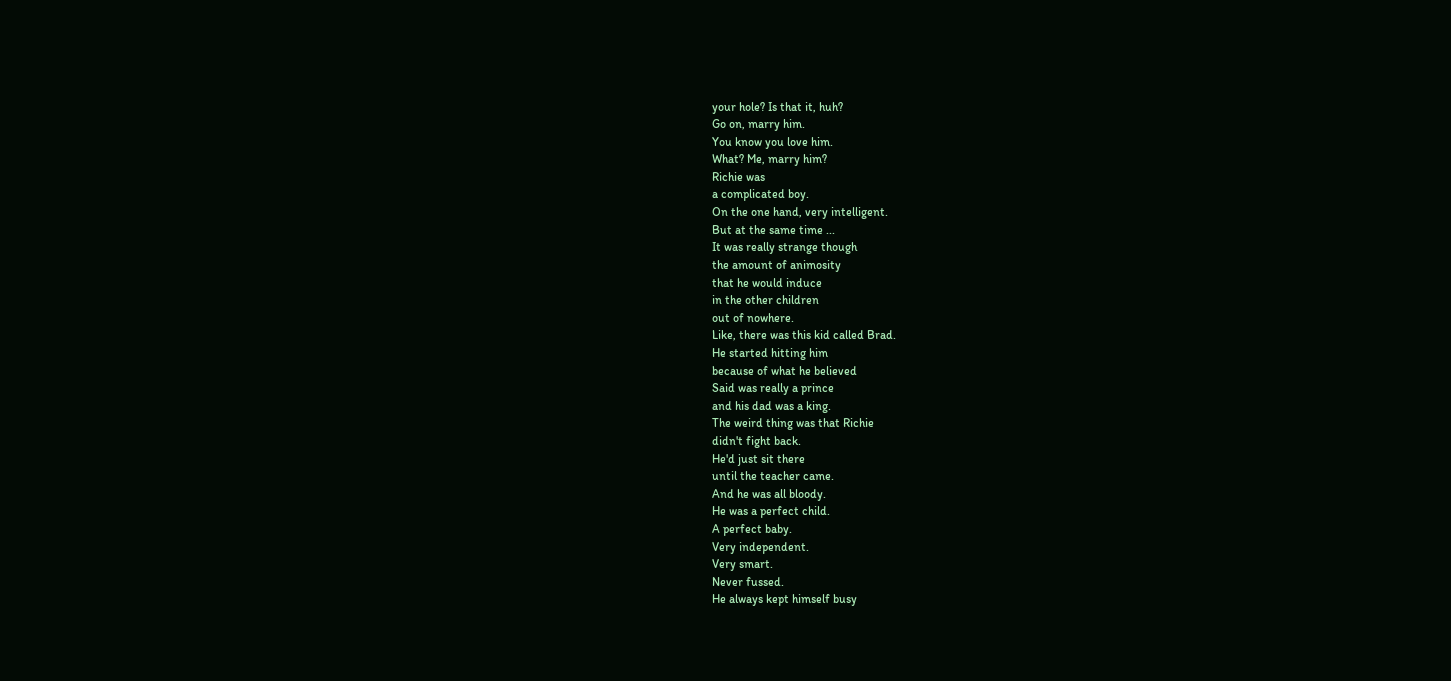your hole? Is that it, huh?
Go on, marry him.
You know you love him.
What? Me, marry him?
Richie was
a complicated boy.
On the one hand, very intelligent.
But at the same time ...
It was really strange though
the amount of animosity
that he would induce
in the other children
out of nowhere.
Like, there was this kid called Brad.
He started hitting him
because of what he believed
Said was really a prince
and his dad was a king.
The weird thing was that Richie
didn't fight back.
He'd just sit there
until the teacher came.
And he was all bloody.
He was a perfect child.
A perfect baby.
Very independent.
Very smart.
Never fussed.
He always kept himself busy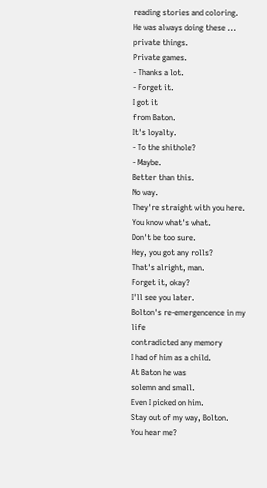reading stories and coloring.
He was always doing these ...
private things.
Private games.
- Thanks a lot.
- Forget it.
I got it
from Baton.
It's loyalty.
- To the shithole?
- Maybe.
Better than this.
No way.
They're straight with you here.
You know what's what.
Don't be too sure.
Hey, you got any rolls?
That's alright, man.
Forget it, okay?
I'll see you later.
Bolton's re-emergencence in my life
contradicted any memory
I had of him as a child.
At Baton he was
solemn and small.
Even I picked on him.
Stay out of my way, Bolton.
You hear me?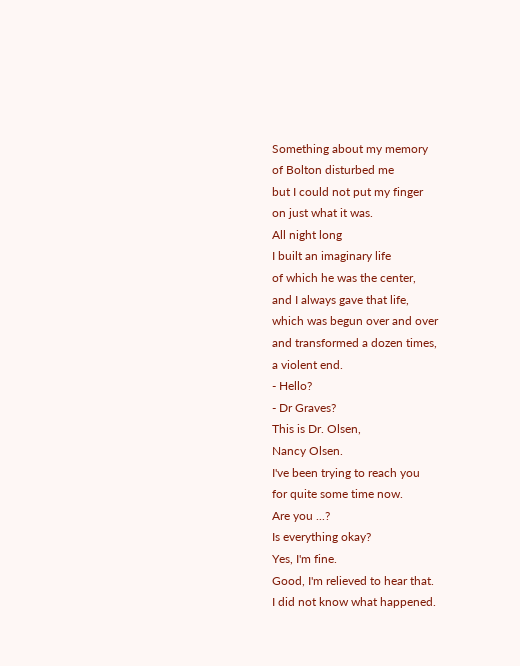Something about my memory
of Bolton disturbed me
but I could not put my finger
on just what it was.
All night long
I built an imaginary life
of which he was the center,
and I always gave that life,
which was begun over and over
and transformed a dozen times,
a violent end.
- Hello?
- Dr Graves?
This is Dr. Olsen,
Nancy Olsen.
I've been trying to reach you
for quite some time now.
Are you ...?
Is everything okay?
Yes, I'm fine.
Good, I'm relieved to hear that.
I did not know what happened.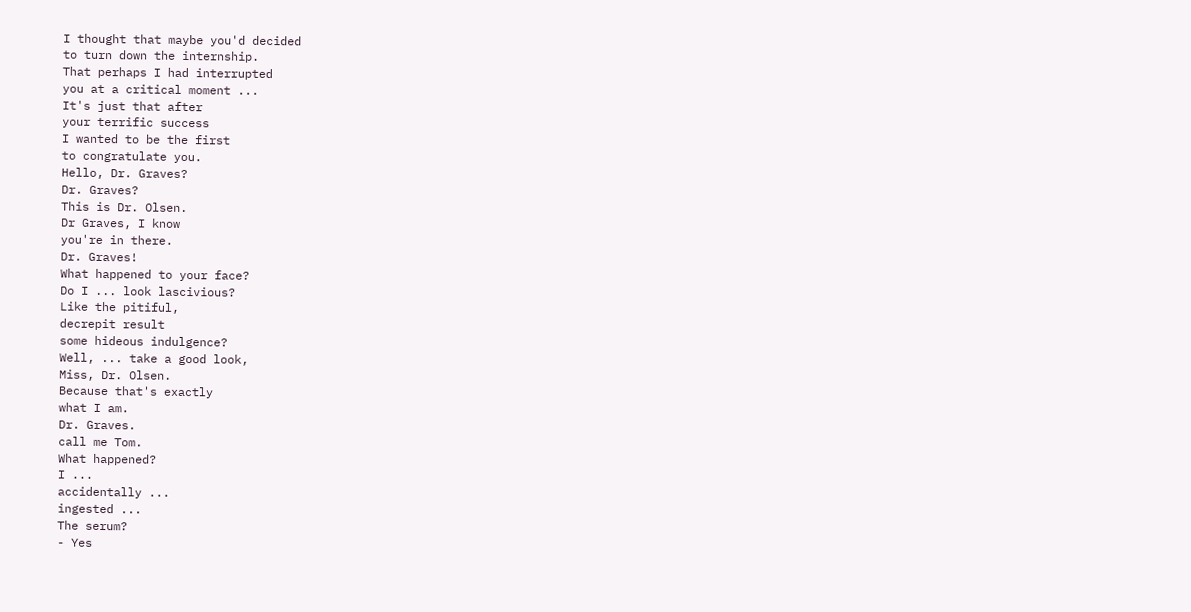I thought that maybe you'd decided
to turn down the internship.
That perhaps I had interrupted
you at a critical moment ...
It's just that after
your terrific success
I wanted to be the first
to congratulate you.
Hello, Dr. Graves?
Dr. Graves?
This is Dr. Olsen.
Dr Graves, I know
you're in there.
Dr. Graves!
What happened to your face?
Do I ... look lascivious?
Like the pitiful,
decrepit result
some hideous indulgence?
Well, ... take a good look,
Miss, Dr. Olsen.
Because that's exactly
what I am.
Dr. Graves.
call me Tom.
What happened?
I ...
accidentally ...
ingested ...
The serum?
- Yes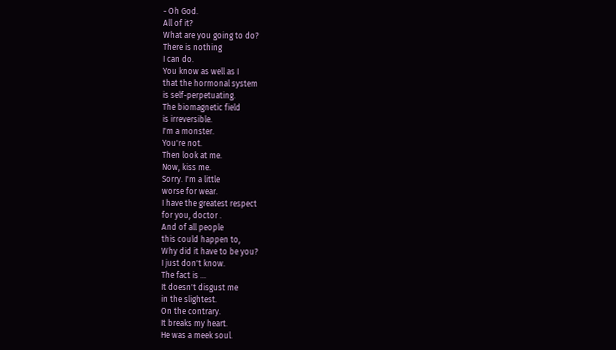- Oh God.
All of it?
What are you going to do?
There is nothing
I can do.
You know as well as I
that the hormonal system
is self-perpetuating.
The biomagnetic field
is irreversible.
I'm a monster.
You're not.
Then look at me.
Now, kiss me.
Sorry. I'm a little
worse for wear.
I have the greatest respect
for you, doctor .
And of all people
this could happen to,
Why did it have to be you?
I just don't know.
The fact is ...
It doesn't disgust me
in the slightest.
On the contrary.
It breaks my heart.
He was a meek soul.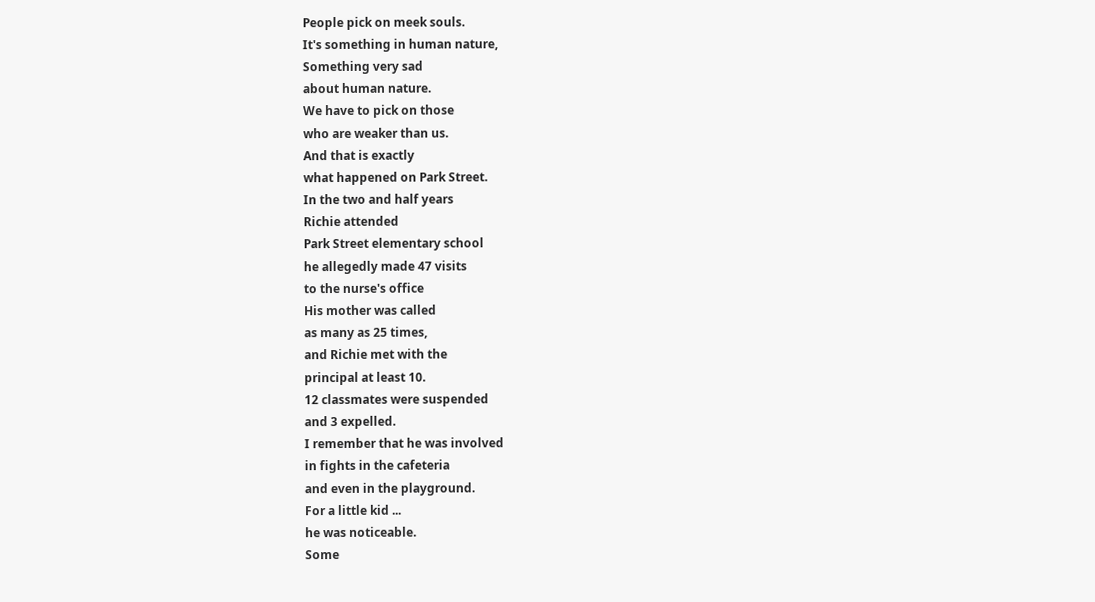People pick on meek souls.
It's something in human nature,
Something very sad
about human nature.
We have to pick on those
who are weaker than us.
And that is exactly
what happened on Park Street.
In the two and half years
Richie attended
Park Street elementary school
he allegedly made 47 visits
to the nurse's office
His mother was called
as many as 25 times,
and Richie met with the
principal at least 10.
12 classmates were suspended
and 3 expelled.
I remember that he was involved
in fights in the cafeteria
and even in the playground.
For a little kid ...
he was noticeable.
Some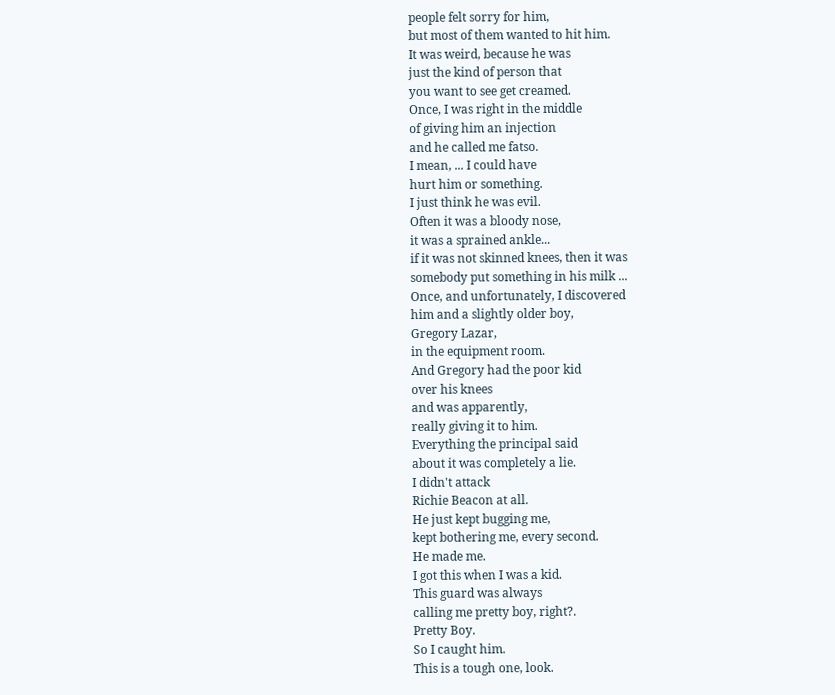people felt sorry for him,
but most of them wanted to hit him.
It was weird, because he was
just the kind of person that
you want to see get creamed.
Once, I was right in the middle
of giving him an injection
and he called me fatso.
I mean, ... I could have
hurt him or something.
I just think he was evil.
Often it was a bloody nose,
it was a sprained ankle...
if it was not skinned knees, then it was
somebody put something in his milk ...
Once, and unfortunately, I discovered
him and a slightly older boy,
Gregory Lazar,
in the equipment room.
And Gregory had the poor kid
over his knees
and was apparently,
really giving it to him.
Everything the principal said
about it was completely a lie.
I didn't attack
Richie Beacon at all.
He just kept bugging me,
kept bothering me, every second.
He made me.
I got this when I was a kid.
This guard was always
calling me pretty boy, right?.
Pretty Boy.
So I caught him.
This is a tough one, look.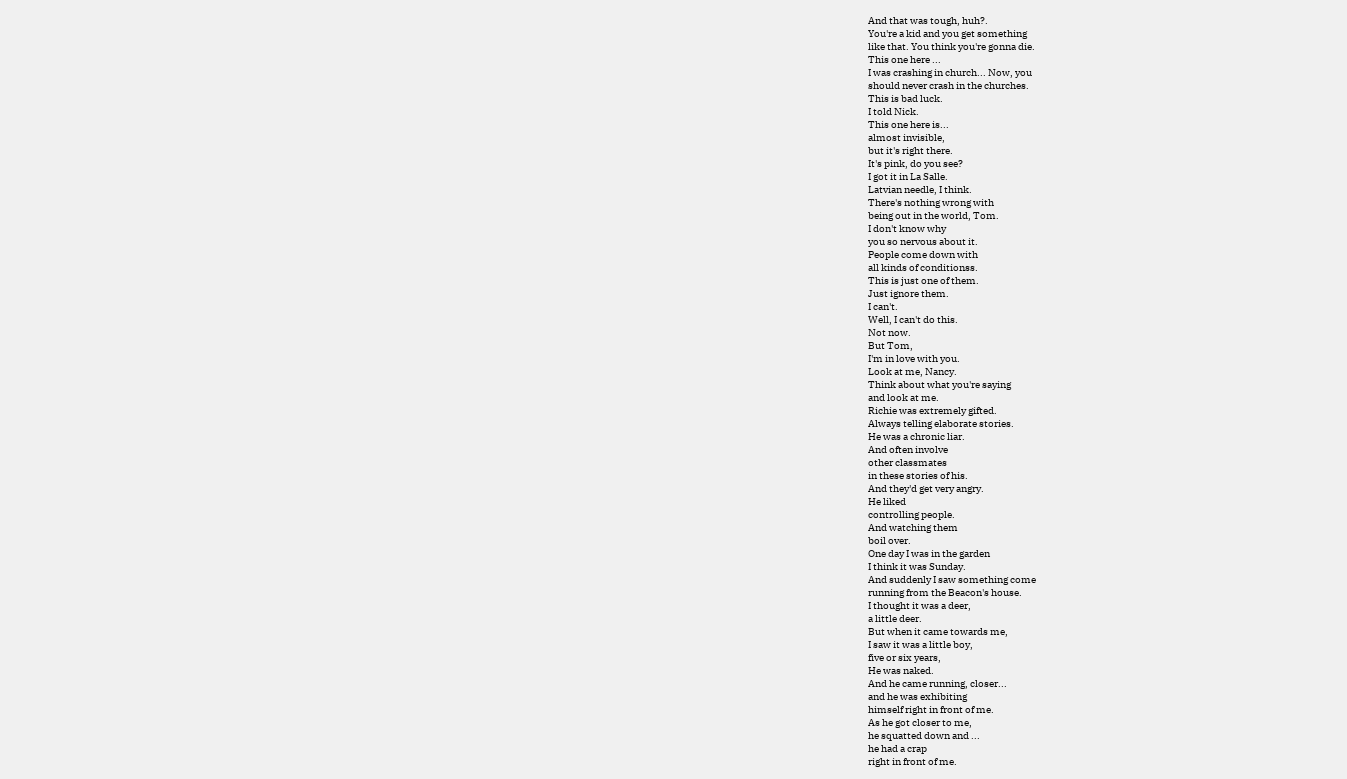And that was tough, huh?.
You're a kid and you get something
like that. You think you're gonna die.
This one here ...
I was crashing in church... Now, you
should never crash in the churches.
This is bad luck.
I told Nick.
This one here is...
almost invisible,
but it's right there.
It's pink, do you see?
I got it in La Salle.
Latvian needle, I think.
There's nothing wrong with
being out in the world, Tom.
I don't know why
you so nervous about it.
People come down with
all kinds of conditionss.
This is just one of them.
Just ignore them.
I can't.
Well, I can't do this.
Not now.
But Tom,
I'm in love with you.
Look at me, Nancy.
Think about what you're saying
and look at me.
Richie was extremely gifted.
Always telling elaborate stories.
He was a chronic liar.
And often involve
other classmates
in these stories of his.
And they'd get very angry.
He liked
controlling people.
And watching them
boil over.
One day I was in the garden
I think it was Sunday.
And suddenly I saw something come
running from the Beacon's house.
I thought it was a deer,
a little deer.
But when it came towards me,
I saw it was a little boy,
five or six years,
He was naked.
And he came running, closer...
and he was exhibiting
himself right in front of me.
As he got closer to me,
he squatted down and ...
he had a crap
right in front of me.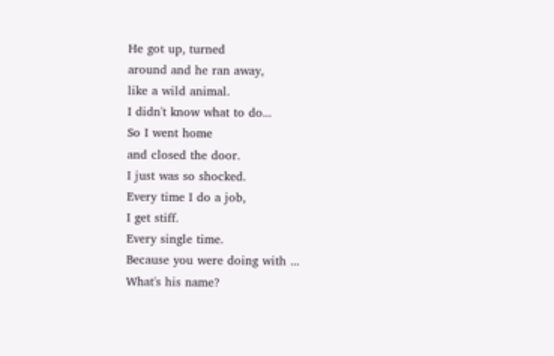He got up, turned
around and he ran away,
like a wild animal.
I didn't know what to do...
So I went home
and closed the door.
I just was so shocked.
Every time I do a job,
I get stiff.
Every single time.
Because you were doing with ...
What's his name?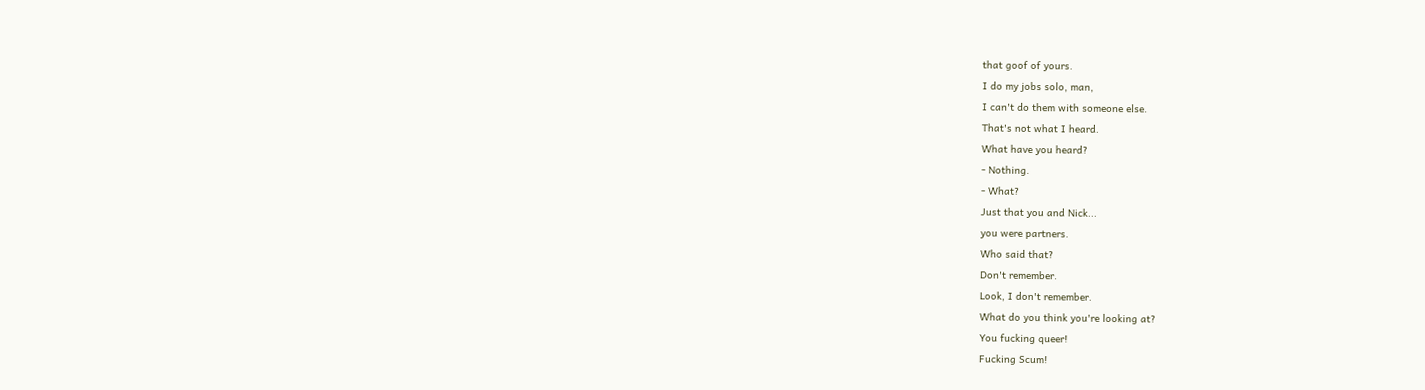that goof of yours.
I do my jobs solo, man,
I can't do them with someone else.
That's not what I heard.
What have you heard?
- Nothing.
- What?
Just that you and Nick...
you were partners.
Who said that?
Don't remember.
Look, I don't remember.
What do you think you're looking at?
You fucking queer!
Fucking Scum!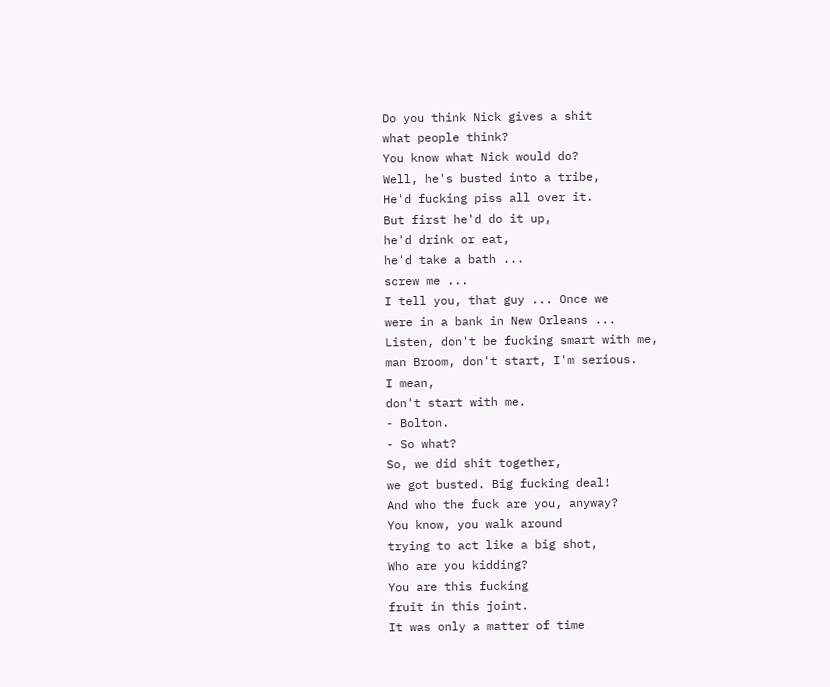Do you think Nick gives a shit
what people think?
You know what Nick would do?
Well, he's busted into a tribe,
He'd fucking piss all over it.
But first he'd do it up,
he'd drink or eat,
he'd take a bath ...
screw me ...
I tell you, that guy ... Once we
were in a bank in New Orleans ...
Listen, don't be fucking smart with me,
man Broom, don't start, I'm serious.
I mean,
don't start with me.
- Bolton.
- So what?
So, we did shit together,
we got busted. Big fucking deal!
And who the fuck are you, anyway?
You know, you walk around
trying to act like a big shot,
Who are you kidding?
You are this fucking
fruit in this joint.
It was only a matter of time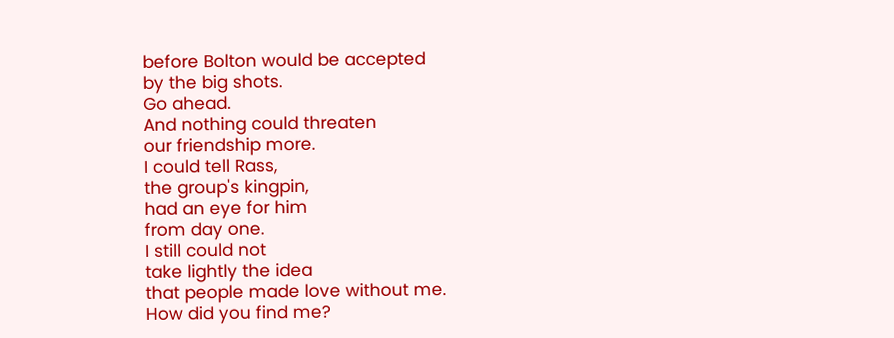before Bolton would be accepted
by the big shots.
Go ahead.
And nothing could threaten
our friendship more.
I could tell Rass,
the group's kingpin,
had an eye for him
from day one.
I still could not
take lightly the idea
that people made love without me.
How did you find me?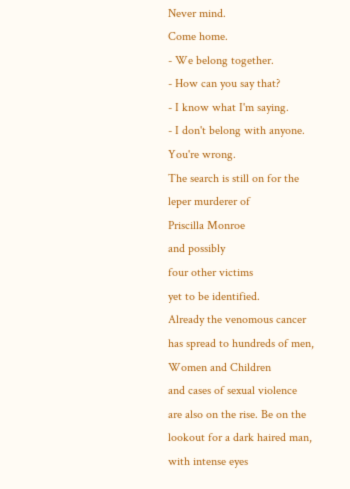Never mind.
Come home.
- We belong together.
- How can you say that?
- I know what I'm saying.
- I don't belong with anyone.
You're wrong.
The search is still on for the
leper murderer of
Priscilla Monroe
and possibly
four other victims
yet to be identified.
Already the venomous cancer
has spread to hundreds of men,
Women and Children
and cases of sexual violence
are also on the rise. Be on the
lookout for a dark haired man,
with intense eyes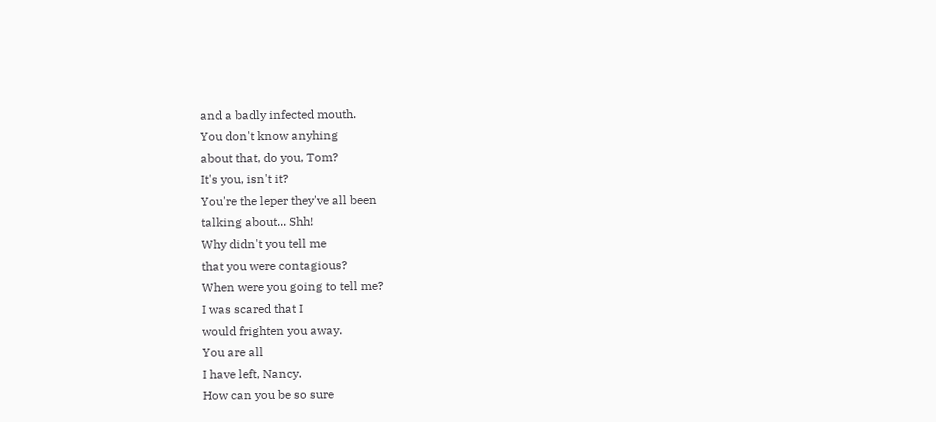and a badly infected mouth.
You don't know anyhing
about that, do you, Tom?
It's you, isn't it?
You're the leper they've all been
talking about... Shh!
Why didn't you tell me
that you were contagious?
When were you going to tell me?
I was scared that I
would frighten you away.
You are all
I have left, Nancy.
How can you be so sure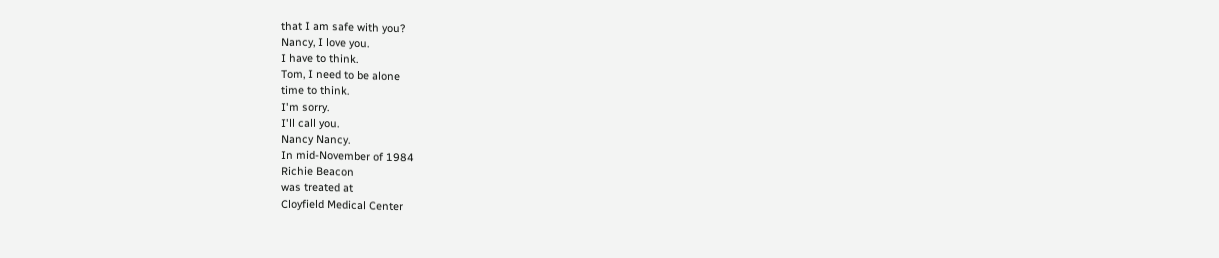that I am safe with you?
Nancy, I love you.
I have to think.
Tom, I need to be alone
time to think.
I'm sorry.
I'll call you.
Nancy Nancy.
In mid-November of 1984
Richie Beacon
was treated at
Cloyfield Medical Center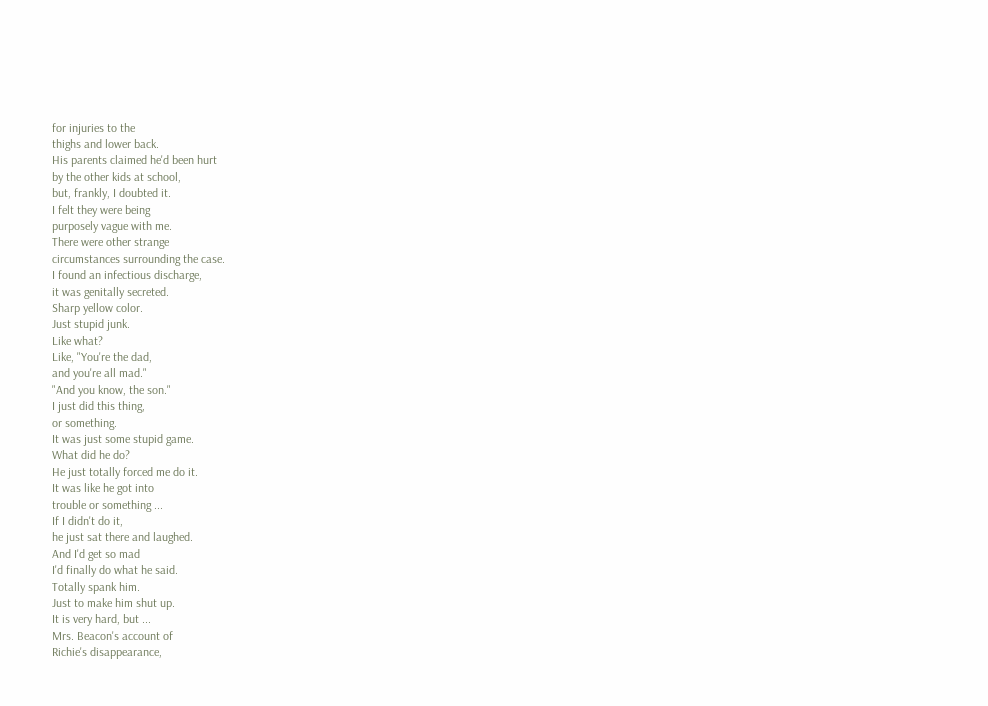for injuries to the
thighs and lower back.
His parents claimed he'd been hurt
by the other kids at school,
but, frankly, I doubted it.
I felt they were being
purposely vague with me.
There were other strange
circumstances surrounding the case.
I found an infectious discharge,
it was genitally secreted.
Sharp yellow color.
Just stupid junk.
Like what?
Like, "You're the dad,
and you're all mad."
"And you know, the son."
I just did this thing,
or something.
It was just some stupid game.
What did he do?
He just totally forced me do it.
It was like he got into
trouble or something ...
If I didn't do it,
he just sat there and laughed.
And I'd get so mad
I'd finally do what he said.
Totally spank him.
Just to make him shut up.
It is very hard, but ...
Mrs. Beacon's account of
Richie's disappearance,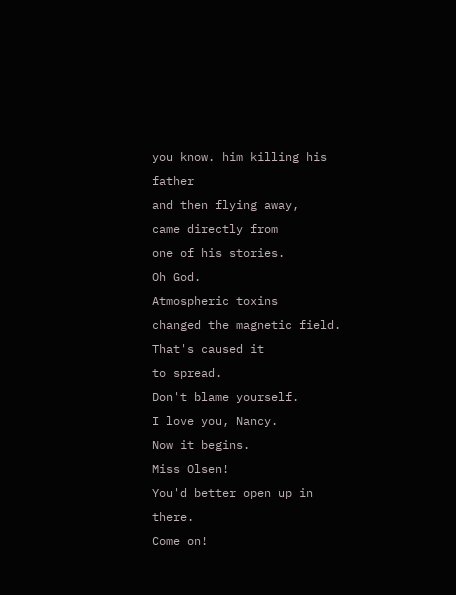you know. him killing his father
and then flying away,
came directly from
one of his stories.
Oh God.
Atmospheric toxins
changed the magnetic field.
That's caused it
to spread.
Don't blame yourself.
I love you, Nancy.
Now it begins.
Miss Olsen!
You'd better open up in there.
Come on!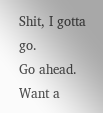Shit, I gotta go.
Go ahead.
Want a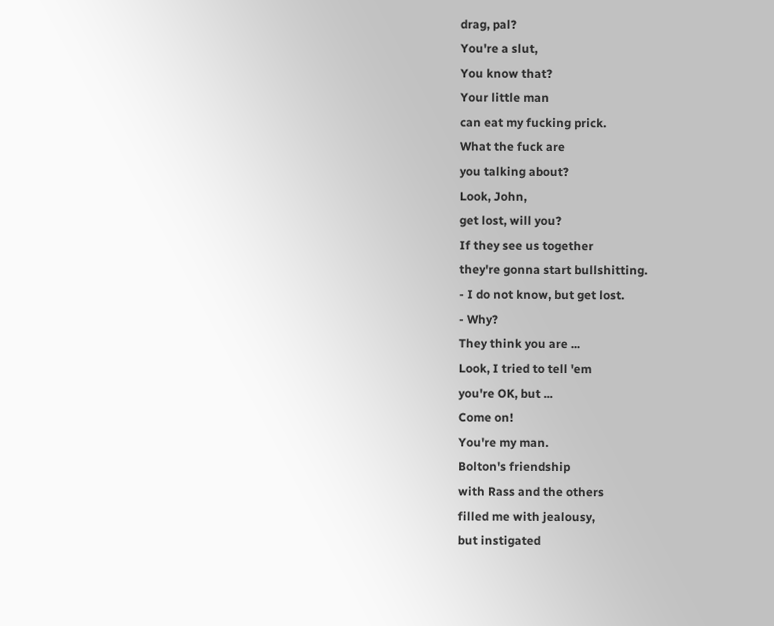drag, pal?
You're a slut,
You know that?
Your little man
can eat my fucking prick.
What the fuck are
you talking about?
Look, John,
get lost, will you?
If they see us together
they're gonna start bullshitting.
- I do not know, but get lost.
- Why?
They think you are ...
Look, I tried to tell 'em
you're OK, but ...
Come on!
You're my man.
Bolton's friendship
with Rass and the others
filled me with jealousy,
but instigated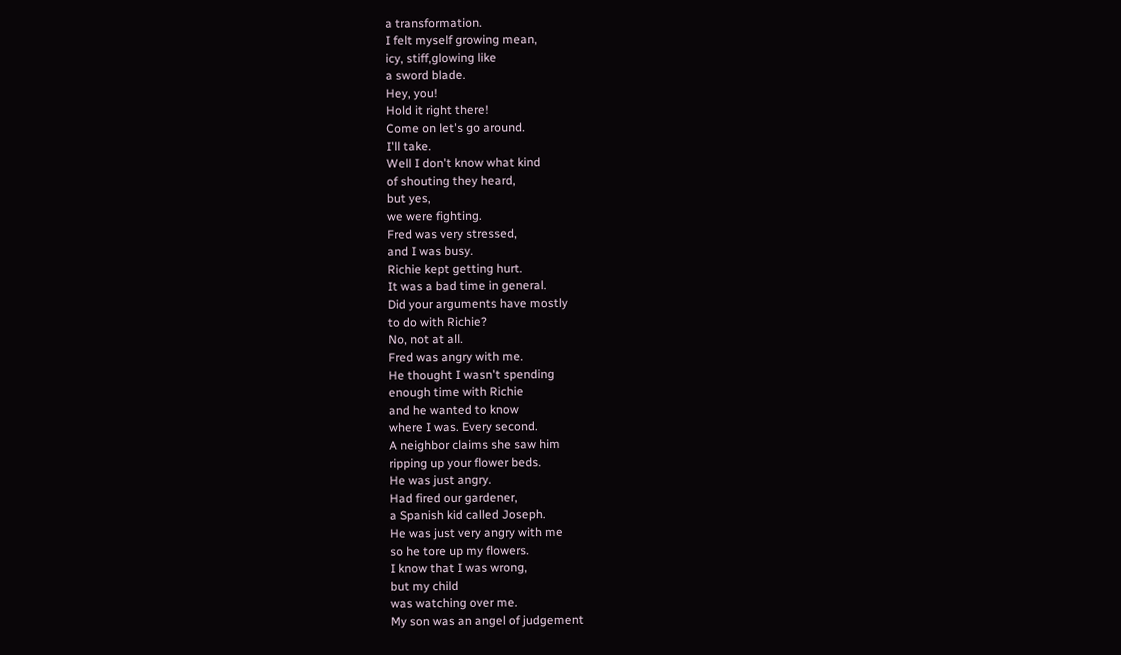a transformation.
I felt myself growing mean,
icy, stiff,glowing like
a sword blade.
Hey, you!
Hold it right there!
Come on let's go around.
I'll take.
Well I don't know what kind
of shouting they heard,
but yes,
we were fighting.
Fred was very stressed,
and I was busy.
Richie kept getting hurt.
It was a bad time in general.
Did your arguments have mostly
to do with Richie?
No, not at all.
Fred was angry with me.
He thought I wasn't spending
enough time with Richie
and he wanted to know
where I was. Every second.
A neighbor claims she saw him
ripping up your flower beds.
He was just angry.
Had fired our gardener,
a Spanish kid called Joseph.
He was just very angry with me
so he tore up my flowers.
I know that I was wrong,
but my child
was watching over me.
My son was an angel of judgement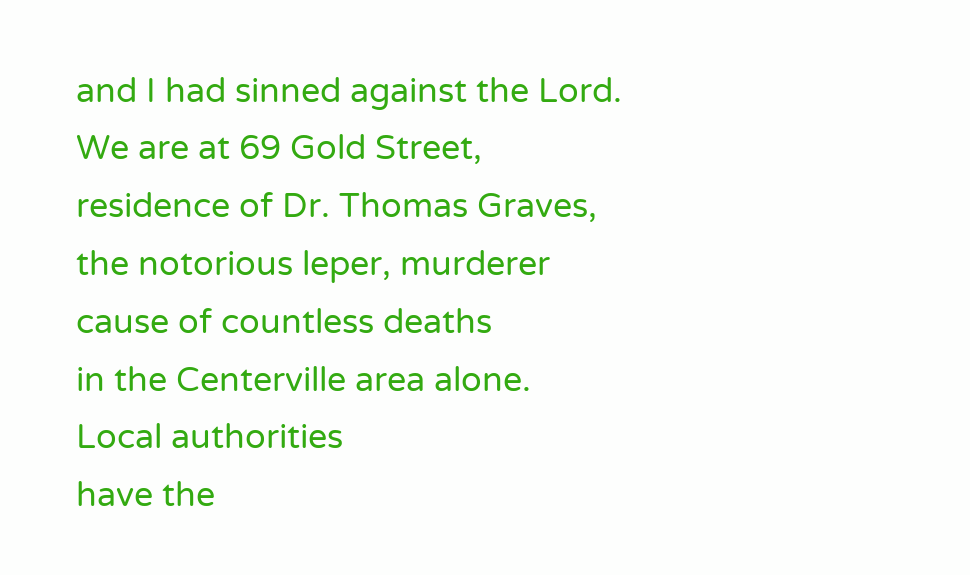and I had sinned against the Lord.
We are at 69 Gold Street,
residence of Dr. Thomas Graves,
the notorious leper, murderer
cause of countless deaths
in the Centerville area alone.
Local authorities
have the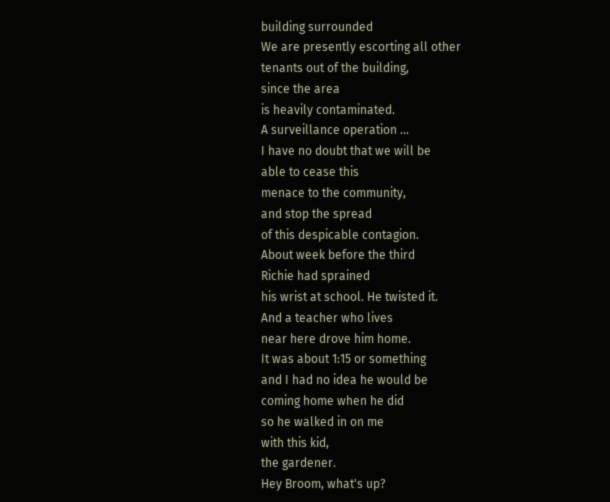building surrounded
We are presently escorting all other
tenants out of the building,
since the area
is heavily contaminated.
A surveillance operation ...
I have no doubt that we will be
able to cease this
menace to the community,
and stop the spread
of this despicable contagion.
About week before the third
Richie had sprained
his wrist at school. He twisted it.
And a teacher who lives
near here drove him home.
It was about 1:15 or something
and I had no idea he would be
coming home when he did
so he walked in on me
with this kid,
the gardener.
Hey Broom, what's up?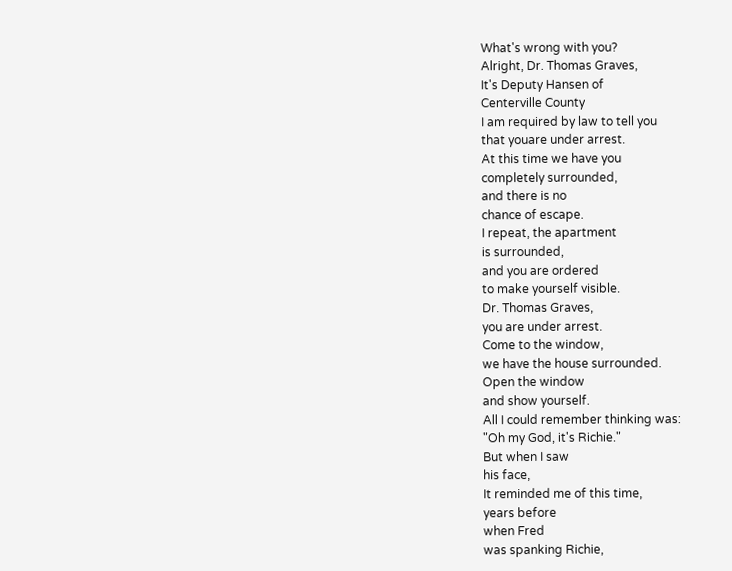What's wrong with you?
Alright, Dr. Thomas Graves,
It's Deputy Hansen of
Centerville County
I am required by law to tell you
that youare under arrest.
At this time we have you
completely surrounded,
and there is no
chance of escape.
I repeat, the apartment
is surrounded,
and you are ordered
to make yourself visible.
Dr. Thomas Graves,
you are under arrest.
Come to the window,
we have the house surrounded.
Open the window
and show yourself.
All I could remember thinking was:
"Oh my God, it's Richie."
But when I saw
his face,
It reminded me of this time,
years before
when Fred
was spanking Richie,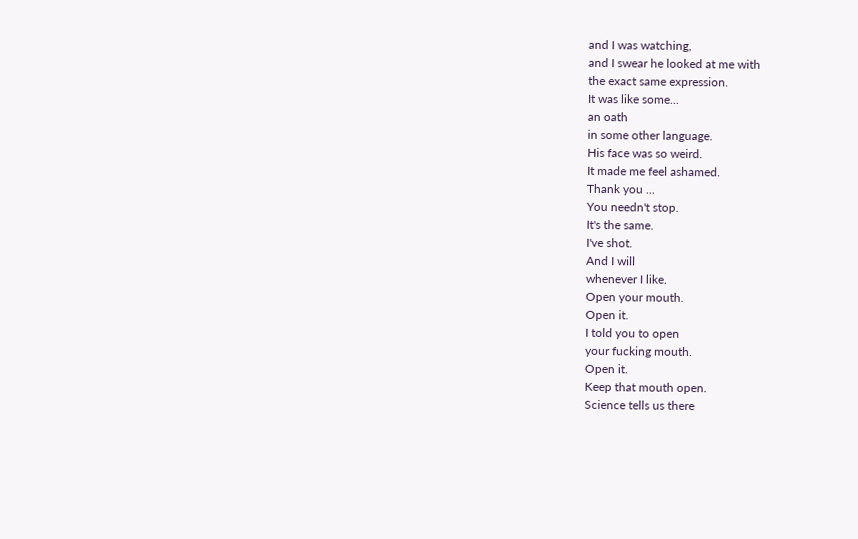and I was watching,
and I swear he looked at me with
the exact same expression.
It was like some...
an oath
in some other language.
His face was so weird.
It made me feel ashamed.
Thank you ...
You needn't stop.
It's the same.
I've shot.
And I will
whenever I like.
Open your mouth.
Open it.
I told you to open
your fucking mouth.
Open it.
Keep that mouth open.
Science tells us there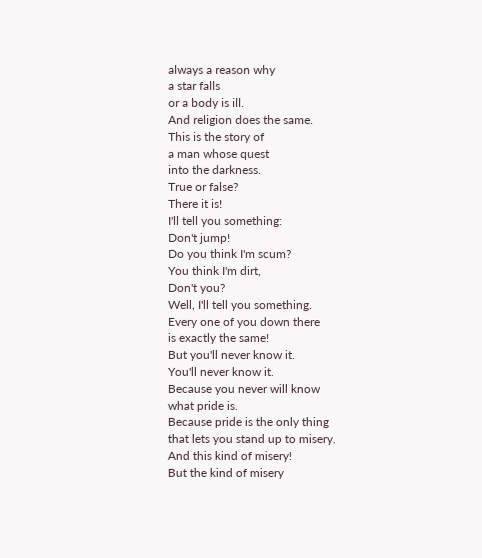always a reason why
a star falls
or a body is ill.
And religion does the same.
This is the story of
a man whose quest
into the darkness.
True or false?
There it is!
I'll tell you something:
Don't jump!
Do you think I'm scum?
You think I'm dirt,
Don't you?
Well, I'll tell you something.
Every one of you down there
is exactly the same!
But you'll never know it.
You'll never know it.
Because you never will know
what pride is.
Because pride is the only thing
that lets you stand up to misery.
And this kind of misery!
But the kind of misery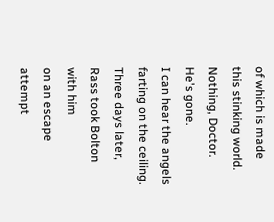of which is made
this stinking world.
Nothing, Doctor.
He's gone.
I can hear the angels
farting on the ceiling.
Three days later,
Rass took Bolton with him
on an escape attempt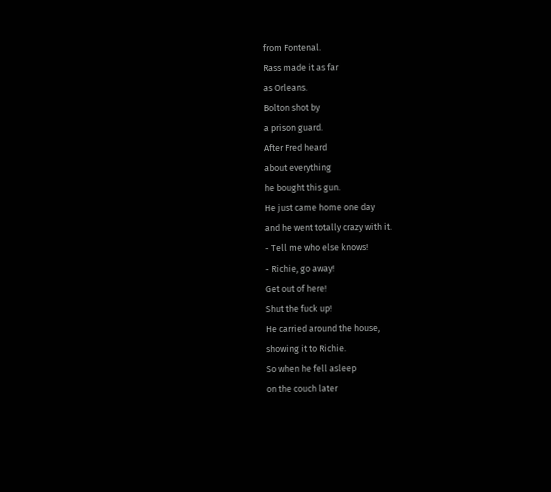from Fontenal.
Rass made it as far
as Orleans.
Bolton shot by
a prison guard.
After Fred heard
about everything
he bought this gun.
He just came home one day
and he went totally crazy with it.
- Tell me who else knows!
- Richie, go away!
Get out of here!
Shut the fuck up!
He carried around the house,
showing it to Richie.
So when he fell asleep
on the couch later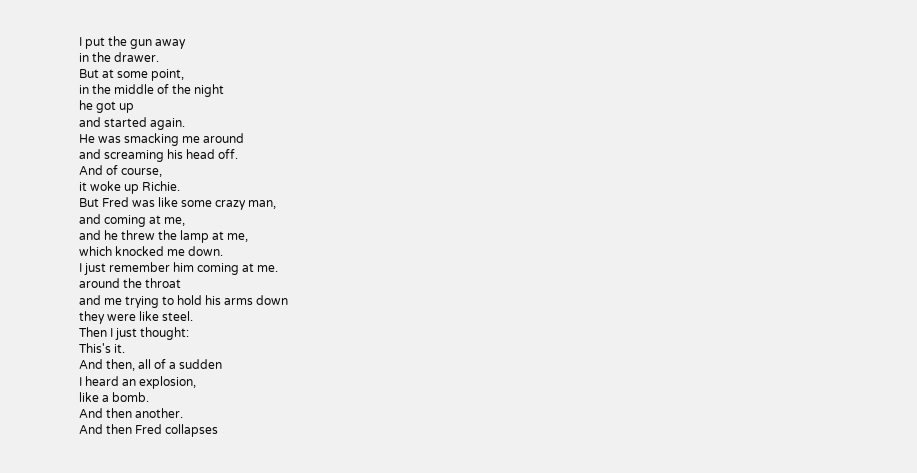I put the gun away
in the drawer.
But at some point,
in the middle of the night
he got up
and started again.
He was smacking me around
and screaming his head off.
And of course,
it woke up Richie.
But Fred was like some crazy man,
and coming at me,
and he threw the lamp at me,
which knocked me down.
I just remember him coming at me.
around the throat
and me trying to hold his arms down
they were like steel.
Then I just thought:
This's it.
And then, all of a sudden
I heard an explosion,
like a bomb.
And then another.
And then Fred collapses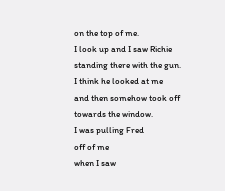on the top of me.
I look up and I saw Richie
standing there with the gun.
I think he looked at me
and then somehow took off
towards the window.
I was pulling Fred
off of me
when I saw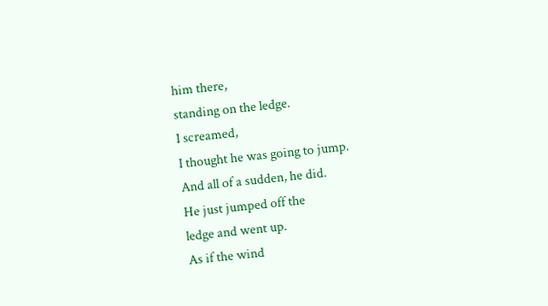him there,
standing on the ledge.
I screamed,
I thought he was going to jump.
And all of a sudden, he did.
He just jumped off the
ledge and went up.
As if the wind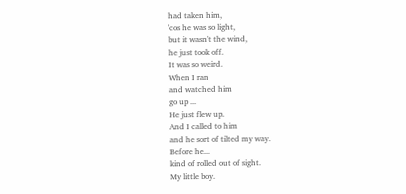had taken him,
'cos he was so light,
but it wasn't the wind,
he just took off.
It was so weird.
When I ran
and watched him
go up ...
He just flew up.
And I called to him
and he sort of tilted my way.
Before he...
kind of rolled out of sight.
My little boy.